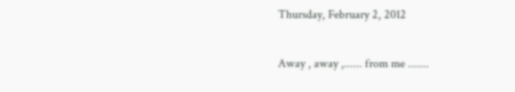Thursday, February 2, 2012

Away , away ,...... from me .......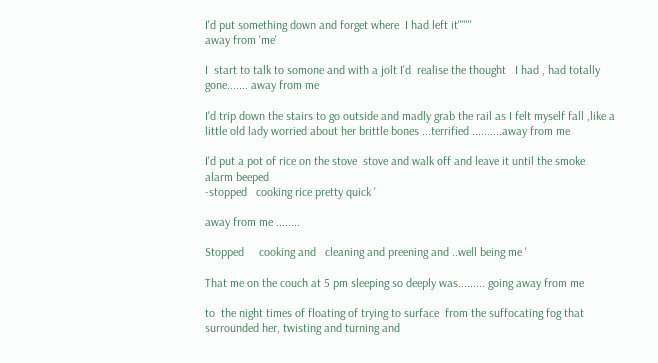I'd put something down and forget where  I had left it'''''''
away from 'me'

I  start to talk to somone and with a jolt I'd  realise the thought   I had , had totally gone....... away from me

I'd trip down the stairs to go outside and madly grab the rail as I felt myself fall ,like a little old lady worried about her brittle bones ...terrified ..........away from me

I'd put a pot of rice on the stove  stove and walk off and leave it until the smoke alarm beeped
-stopped   cooking rice pretty quick '

away from me ........

Stopped     cooking and   cleaning and preening and ..well being me '

That me on the couch at 5 pm sleeping so deeply was......... going away from me

to  the night times of floating of trying to surface  from the suffocating fog that surrounded her, twisting and turning and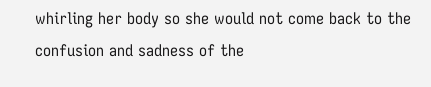whirling her body so she would not come back to the confusion and sadness of the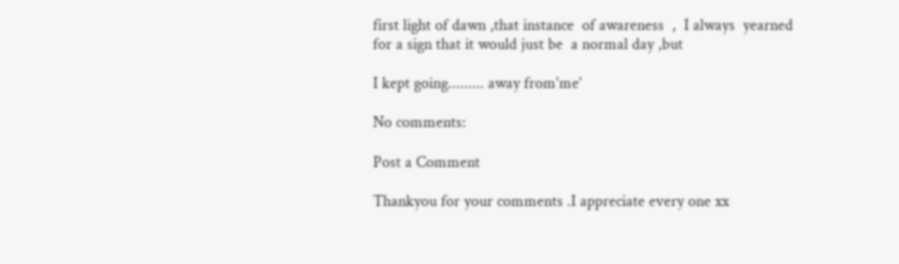first light of dawn ,that instance  of awareness  ,  I always  yearned  for a sign that it would just be  a normal day ,but

I kept going......... away from'me'

No comments:

Post a Comment

Thankyou for your comments .I appreciate every one xx